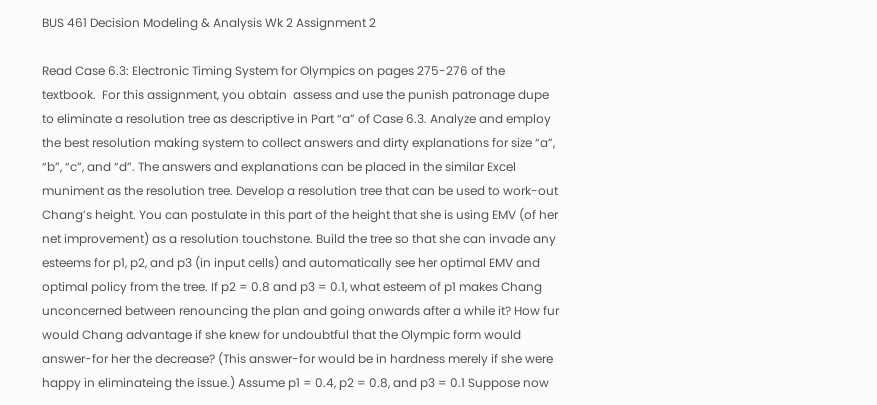BUS 461 Decision Modeling & Analysis Wk 2 Assignment 2

Read Case 6.3: Electronic Timing System for Olympics on pages 275-276 of the textbook.  For this assignment, you obtain  assess and use the punish patronage dupe to eliminate a resolution tree as descriptive in Part “a” of Case 6.3. Analyze and employ the best resolution making system to collect answers and dirty explanations for size “a”, “b”, “c”, and “d”. The answers and explanations can be placed in the similar Excel muniment as the resolution tree. Develop a resolution tree that can be used to work-out Chang’s height. You can postulate in this part of the height that she is using EMV (of her net improvement) as a resolution touchstone. Build the tree so that she can invade any esteems for p1, p2, and p3 (in input cells) and automatically see her optimal EMV and optimal policy from the tree. If p2 = 0.8 and p3 = 0.1, what esteem of p1 makes Chang unconcerned between renouncing the plan and going onwards after a while it? How fur would Chang advantage if she knew for undoubtful that the Olympic form would answer-for her the decrease? (This answer-for would be in hardness merely if she were happy in eliminateing the issue.) Assume p1 = 0.4, p2 = 0.8, and p3 = 0.1 Suppose now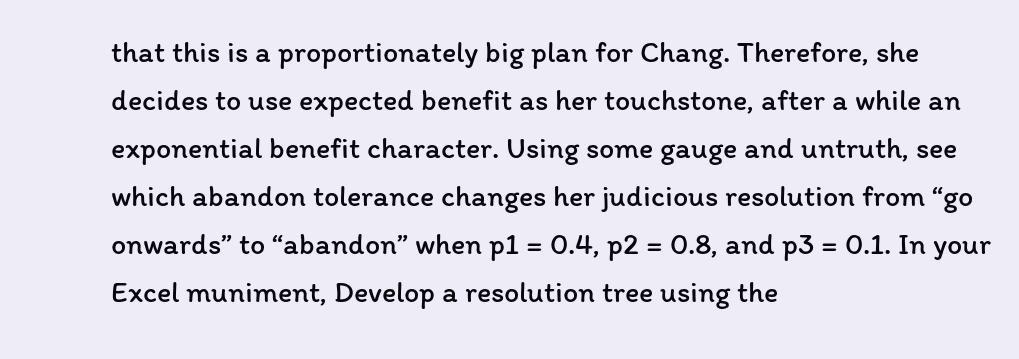that this is a proportionately big plan for Chang. Therefore, she decides to use expected benefit as her touchstone, after a while an exponential benefit character. Using some gauge and untruth, see which abandon tolerance changes her judicious resolution from “go onwards” to “abandon” when p1 = 0.4, p2 = 0.8, and p3 = 0.1. In your Excel muniment, Develop a resolution tree using the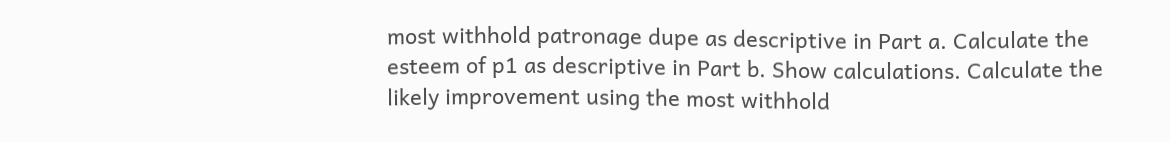most withhold patronage dupe as descriptive in Part a. Calculate the esteem of p1 as descriptive in Part b. Show calculations. Calculate the likely improvement using the most withhold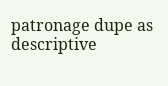patronage dupe as descriptive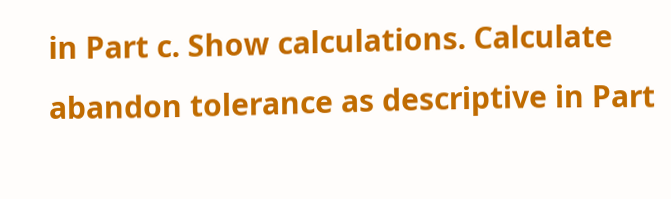in Part c. Show calculations. Calculate abandon tolerance as descriptive in Part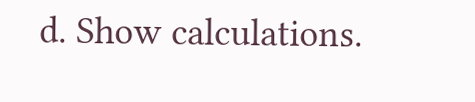d. Show calculations.